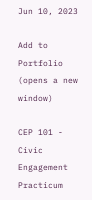Jun 10, 2023

Add to Portfolio (opens a new window)

CEP 101 - Civic Engagement Practicum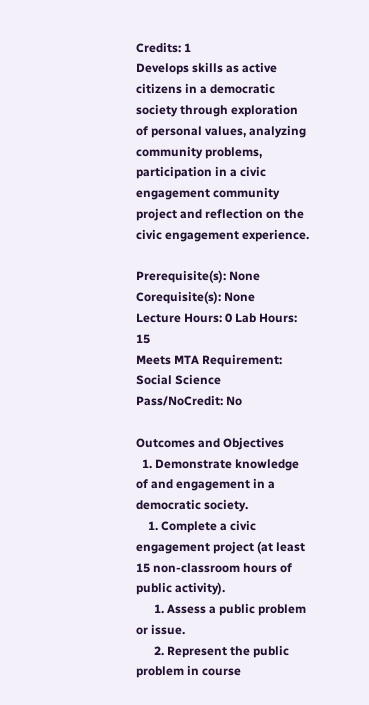Credits: 1
Develops skills as active citizens in a democratic society through exploration of personal values, analyzing community problems, participation in a civic engagement community project and reflection on the civic engagement experience.

Prerequisite(s): None
Corequisite(s): None
Lecture Hours: 0 Lab Hours: 15
Meets MTA Requirement: Social Science
Pass/NoCredit: No

Outcomes and Objectives
  1. Demonstrate knowledge of and engagement in a democratic society.
    1. Complete a civic engagement project (at least 15 non-classroom hours of public activity).
      1. Assess a public problem or issue.
      2. Represent the public problem in course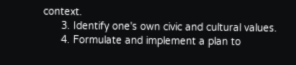context.
      3. Identify one's own civic and cultural values.
      4. Formulate and implement a plan to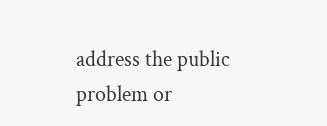address the public problem or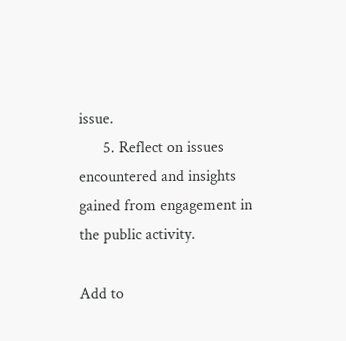issue.
      5. Reflect on issues encountered and insights gained from engagement in the public activity.

Add to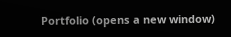Portfolio (opens a new window)